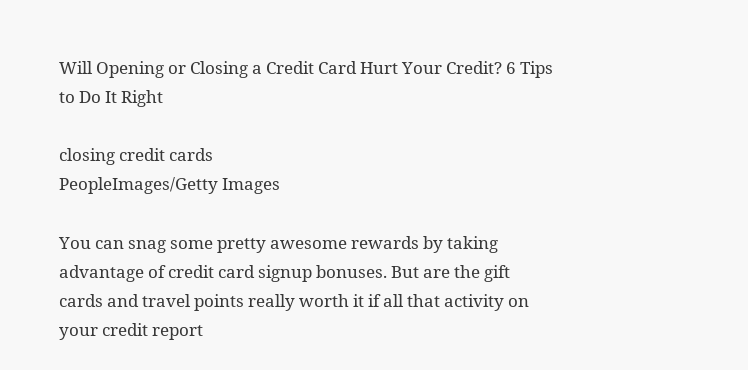Will Opening or Closing a Credit Card Hurt Your Credit? 6 Tips to Do It Right

closing credit cards
PeopleImages/Getty Images

You can snag some pretty awesome rewards by taking advantage of credit card signup bonuses. But are the gift cards and travel points really worth it if all that activity on your credit report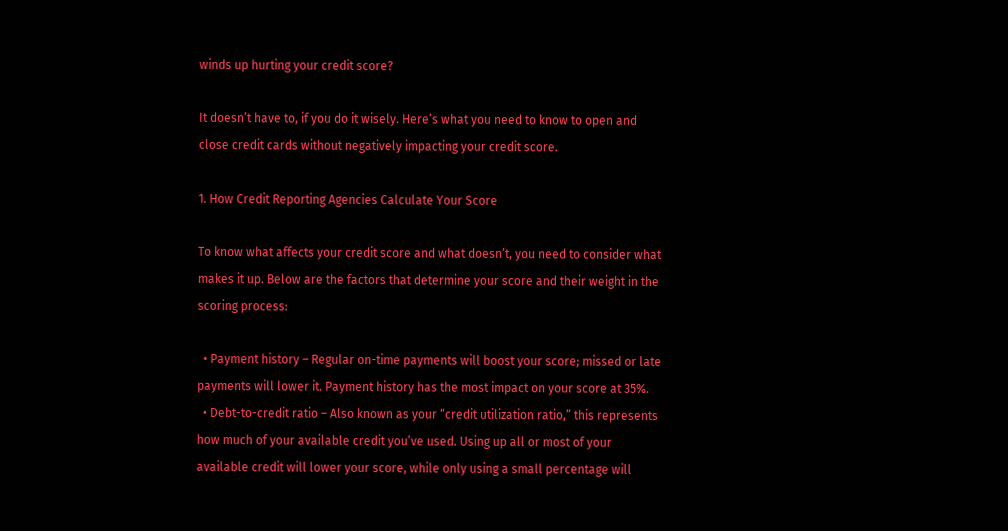winds up hurting your credit score?

It doesn’t have to, if you do it wisely. Here’s what you need to know to open and close credit cards without negatively impacting your credit score.

1. How Credit Reporting Agencies Calculate Your Score

To know what affects your credit score and what doesn’t, you need to consider what makes it up. Below are the factors that determine your score and their weight in the scoring process:

  • Payment history – Regular on-time payments will boost your score; missed or late payments will lower it. Payment history has the most impact on your score at 35%.
  • Debt-to-credit ratio – Also known as your “credit utilization ratio,” this represents how much of your available credit you’ve used. Using up all or most of your available credit will lower your score, while only using a small percentage will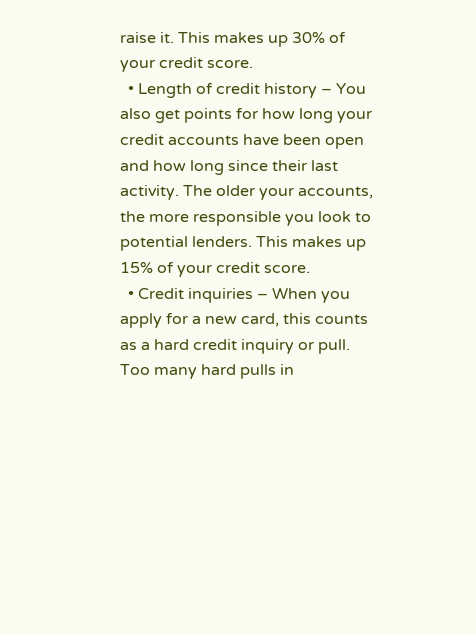raise it. This makes up 30% of your credit score.
  • Length of credit history – You also get points for how long your credit accounts have been open and how long since their last activity. The older your accounts, the more responsible you look to potential lenders. This makes up 15% of your credit score.
  • Credit inquiries – When you apply for a new card, this counts as a hard credit inquiry or pull. Too many hard pulls in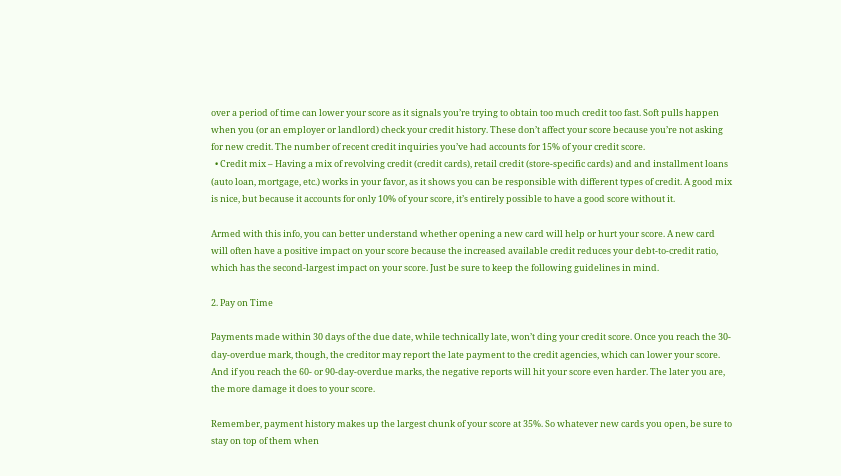over a period of time can lower your score as it signals you’re trying to obtain too much credit too fast. Soft pulls happen when you (or an employer or landlord) check your credit history. These don’t affect your score because you’re not asking for new credit. The number of recent credit inquiries you’ve had accounts for 15% of your credit score.
  • Credit mix – Having a mix of revolving credit (credit cards), retail credit (store-specific cards) and and installment loans (auto loan, mortgage, etc.) works in your favor, as it shows you can be responsible with different types of credit. A good mix is nice, but because it accounts for only 10% of your score, it’s entirely possible to have a good score without it.

Armed with this info, you can better understand whether opening a new card will help or hurt your score. A new card will often have a positive impact on your score because the increased available credit reduces your debt-to-credit ratio, which has the second-largest impact on your score. Just be sure to keep the following guidelines in mind.

2. Pay on Time

Payments made within 30 days of the due date, while technically late, won’t ding your credit score. Once you reach the 30-day-overdue mark, though, the creditor may report the late payment to the credit agencies, which can lower your score. And if you reach the 60- or 90-day-overdue marks, the negative reports will hit your score even harder. The later you are, the more damage it does to your score.

Remember, payment history makes up the largest chunk of your score at 35%. So whatever new cards you open, be sure to stay on top of them when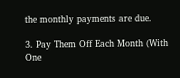the monthly payments are due.

3. Pay Them Off Each Month (With One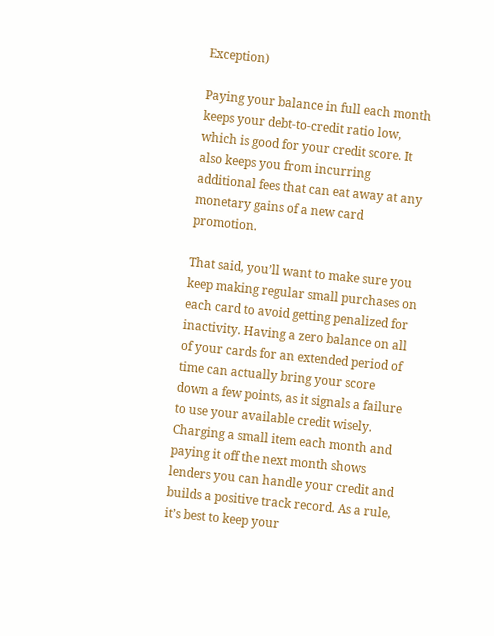Exception)

Paying your balance in full each month keeps your debt-to-credit ratio low, which is good for your credit score. It also keeps you from incurring additional fees that can eat away at any monetary gains of a new card promotion.

That said, you’ll want to make sure you keep making regular small purchases on each card to avoid getting penalized for inactivity. Having a zero balance on all of your cards for an extended period of time can actually bring your score down a few points, as it signals a failure to use your available credit wisely. Charging a small item each month and paying it off the next month shows lenders you can handle your credit and builds a positive track record. As a rule, it’s best to keep your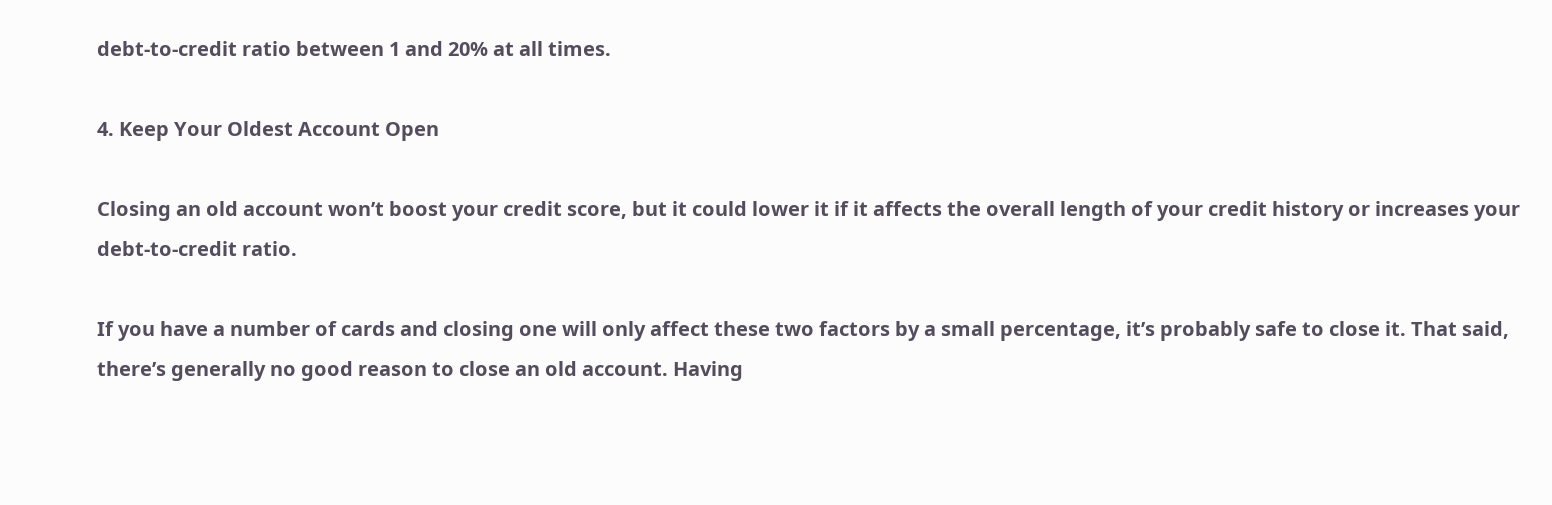debt-to-credit ratio between 1 and 20% at all times.

4. Keep Your Oldest Account Open

Closing an old account won’t boost your credit score, but it could lower it if it affects the overall length of your credit history or increases your debt-to-credit ratio.

If you have a number of cards and closing one will only affect these two factors by a small percentage, it’s probably safe to close it. That said, there’s generally no good reason to close an old account. Having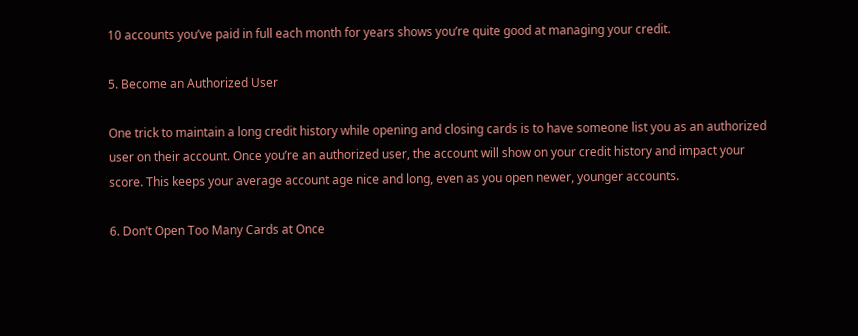10 accounts you’ve paid in full each month for years shows you’re quite good at managing your credit.

5. Become an Authorized User

One trick to maintain a long credit history while opening and closing cards is to have someone list you as an authorized user on their account. Once you’re an authorized user, the account will show on your credit history and impact your score. This keeps your average account age nice and long, even as you open newer, younger accounts.

6. Don’t Open Too Many Cards at Once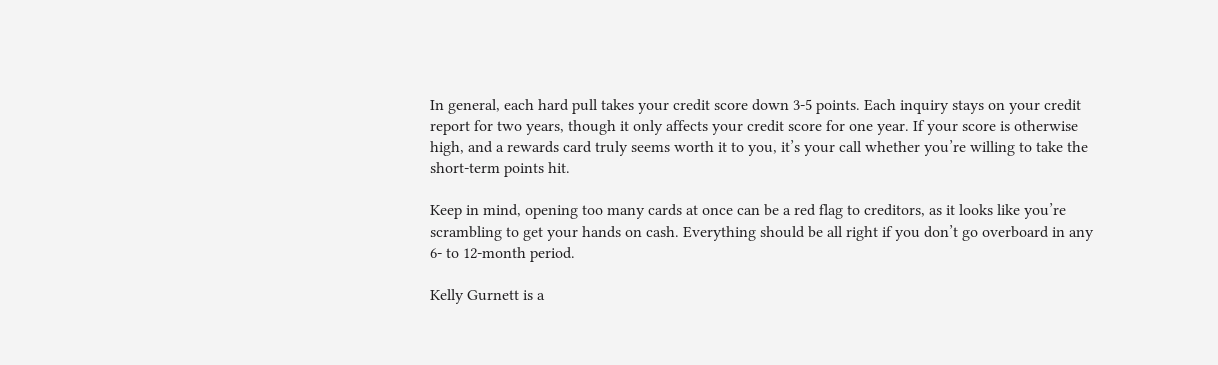In general, each hard pull takes your credit score down 3-5 points. Each inquiry stays on your credit report for two years, though it only affects your credit score for one year. If your score is otherwise high, and a rewards card truly seems worth it to you, it’s your call whether you’re willing to take the short-term points hit.

Keep in mind, opening too many cards at once can be a red flag to creditors, as it looks like you’re scrambling to get your hands on cash. Everything should be all right if you don’t go overboard in any 6- to 12-month period.

Kelly Gurnett is a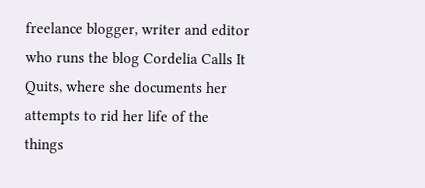freelance blogger, writer and editor who runs the blog Cordelia Calls It Quits, where she documents her attempts to rid her life of the things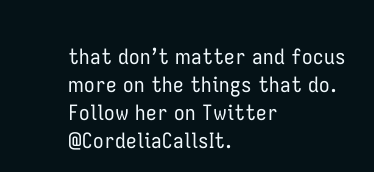that don’t matter and focus more on the things that do. Follow her on Twitter @CordeliaCallsIt.